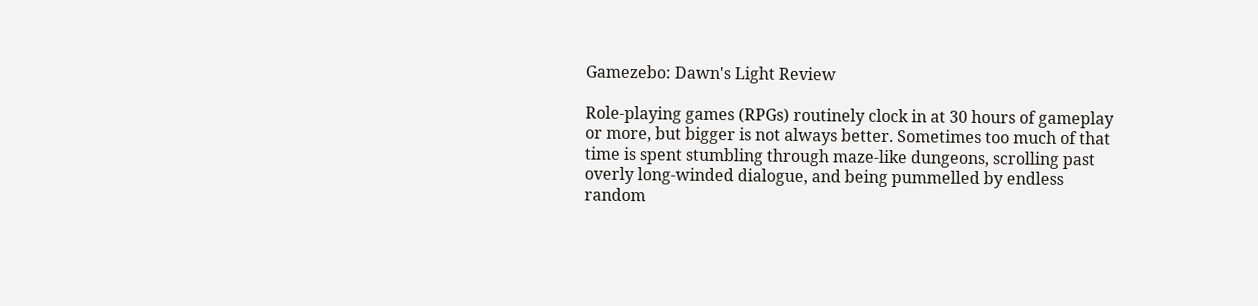Gamezebo: Dawn's Light Review

Role-playing games (RPGs) routinely clock in at 30 hours of gameplay or more, but bigger is not always better. Sometimes too much of that time is spent stumbling through maze-like dungeons, scrolling past overly long-winded dialogue, and being pummelled by endless random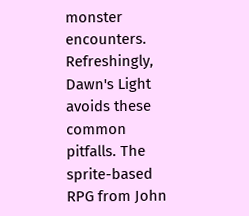monster encounters. Refreshingly, Dawn's Light avoids these common pitfalls. The sprite-based RPG from John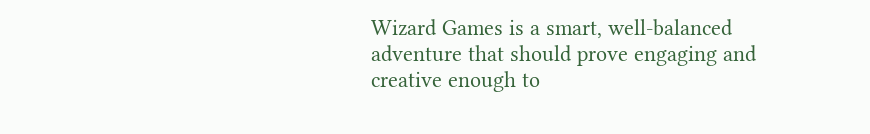Wizard Games is a smart, well-balanced adventure that should prove engaging and creative enough to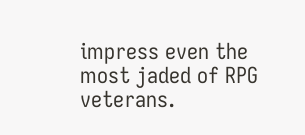impress even the most jaded of RPG veterans.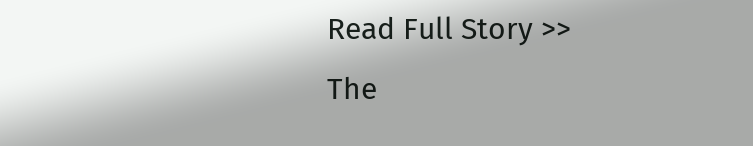Read Full Story >>
The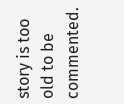story is too old to be commented.